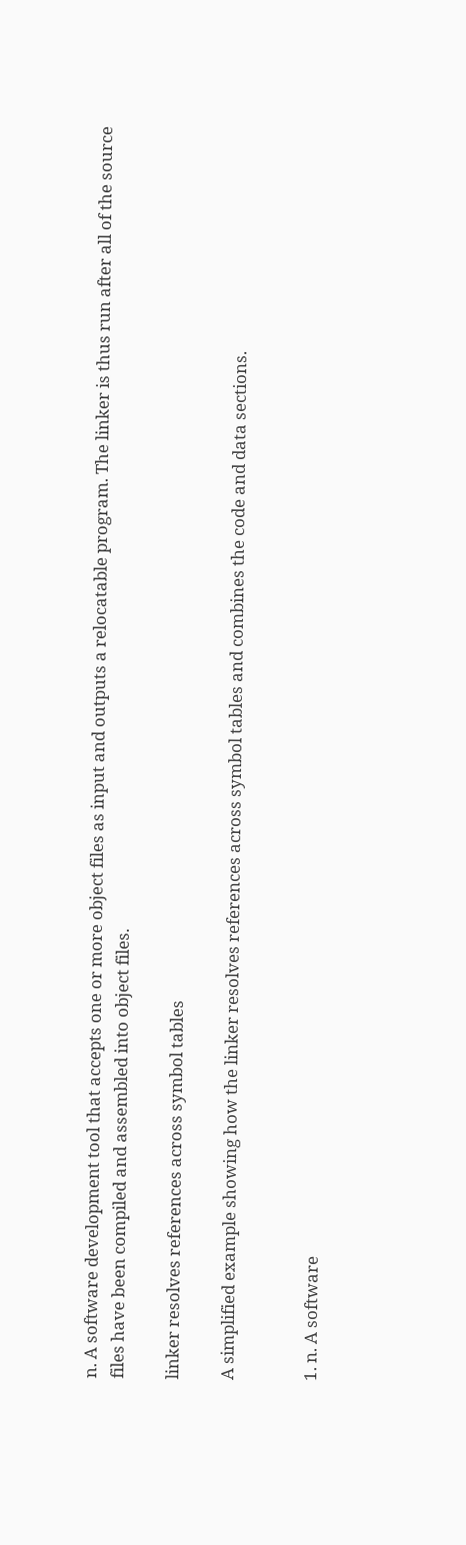n. A software development tool that accepts one or more object files as input and outputs a relocatable program. The linker is thus run after all of the source files have been compiled and assembled into object files.

linker resolves references across symbol tables

A simplified example showing how the linker resolves references across symbol tables and combines the code and data sections.


1. n. A software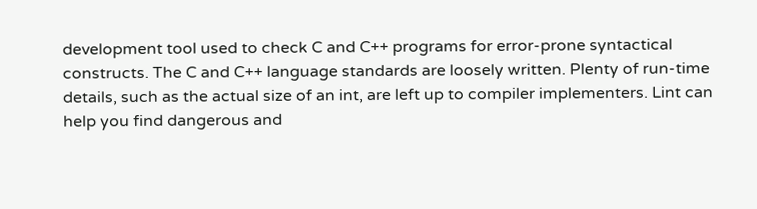development tool used to check C and C++ programs for error-prone syntactical constructs. The C and C++ language standards are loosely written. Plenty of run-time details, such as the actual size of an int, are left up to compiler implementers. Lint can help you find dangerous and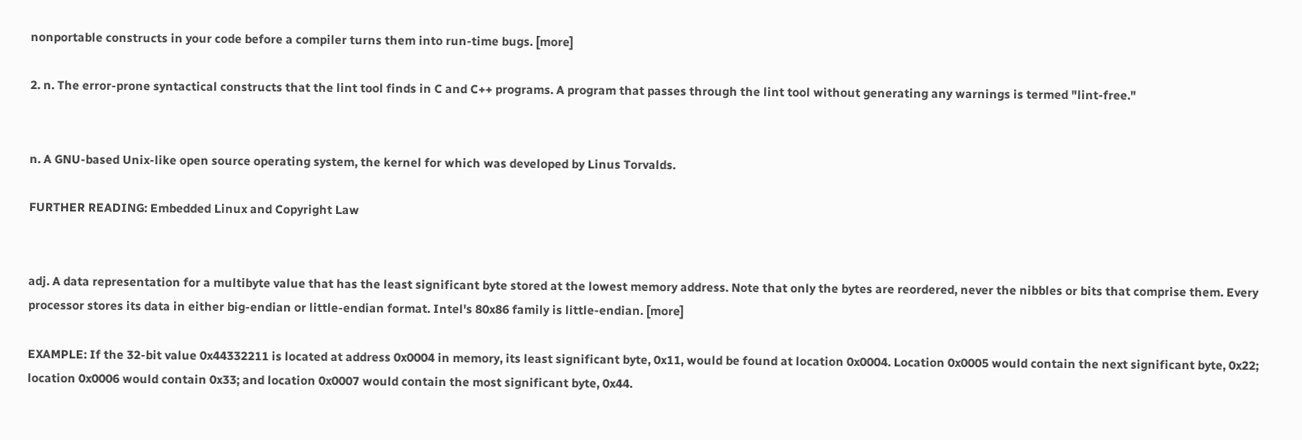nonportable constructs in your code before a compiler turns them into run-time bugs. [more]

2. n. The error-prone syntactical constructs that the lint tool finds in C and C++ programs. A program that passes through the lint tool without generating any warnings is termed "lint-free."


n. A GNU-based Unix-like open source operating system, the kernel for which was developed by Linus Torvalds.

FURTHER READING: Embedded Linux and Copyright Law


adj. A data representation for a multibyte value that has the least significant byte stored at the lowest memory address. Note that only the bytes are reordered, never the nibbles or bits that comprise them. Every processor stores its data in either big-endian or little-endian format. Intel's 80x86 family is little-endian. [more]

EXAMPLE: If the 32-bit value 0x44332211 is located at address 0x0004 in memory, its least significant byte, 0x11, would be found at location 0x0004. Location 0x0005 would contain the next significant byte, 0x22; location 0x0006 would contain 0x33; and location 0x0007 would contain the most significant byte, 0x44.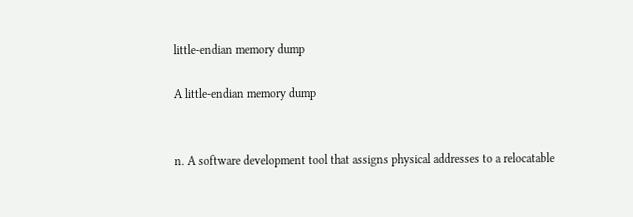little-endian memory dump

A little-endian memory dump


n. A software development tool that assigns physical addresses to a relocatable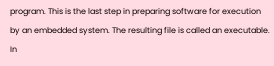program. This is the last step in preparing software for execution by an embedded system. The resulting file is called an executable. In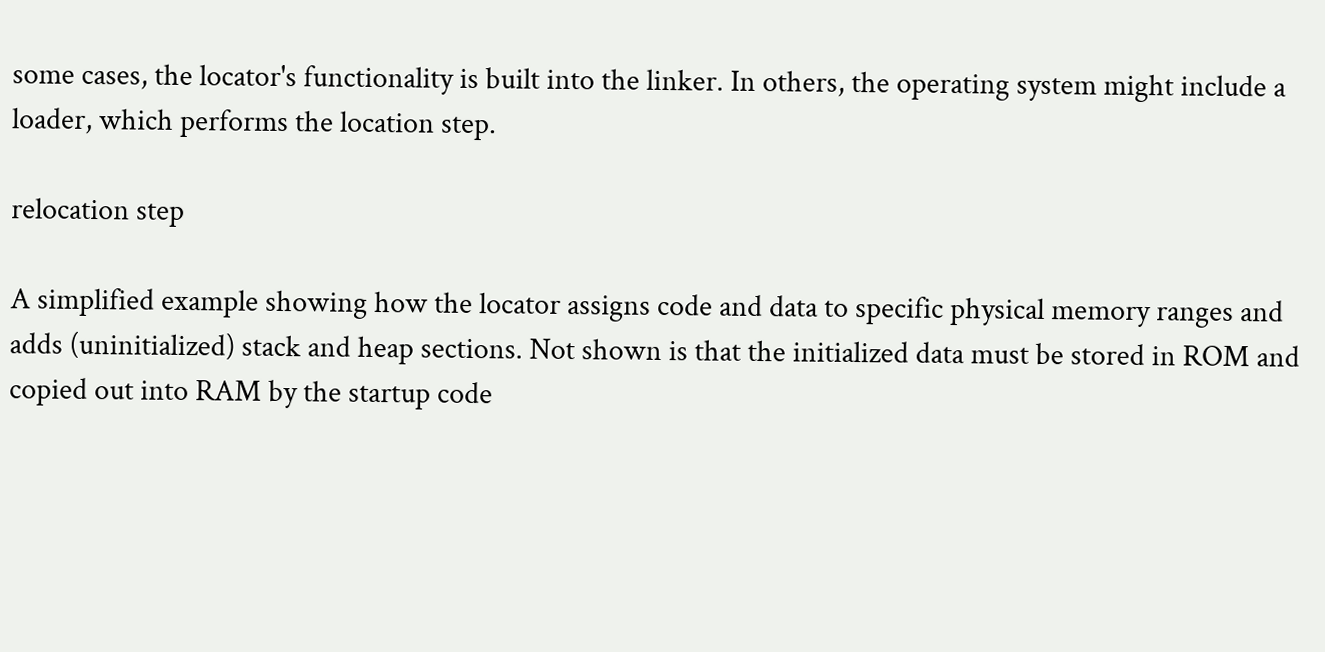some cases, the locator's functionality is built into the linker. In others, the operating system might include a loader, which performs the location step.

relocation step

A simplified example showing how the locator assigns code and data to specific physical memory ranges and adds (uninitialized) stack and heap sections. Not shown is that the initialized data must be stored in ROM and copied out into RAM by the startup code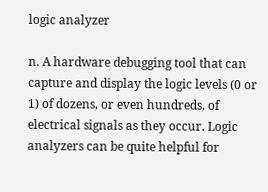logic analyzer

n. A hardware debugging tool that can capture and display the logic levels (0 or 1) of dozens, or even hundreds, of electrical signals as they occur. Logic analyzers can be quite helpful for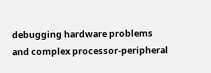debugging hardware problems and complex processor-peripheral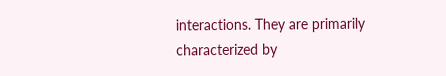interactions. They are primarily characterized by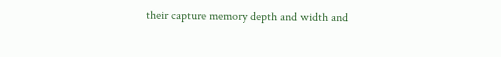their capture memory depth and width and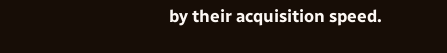by their acquisition speed.